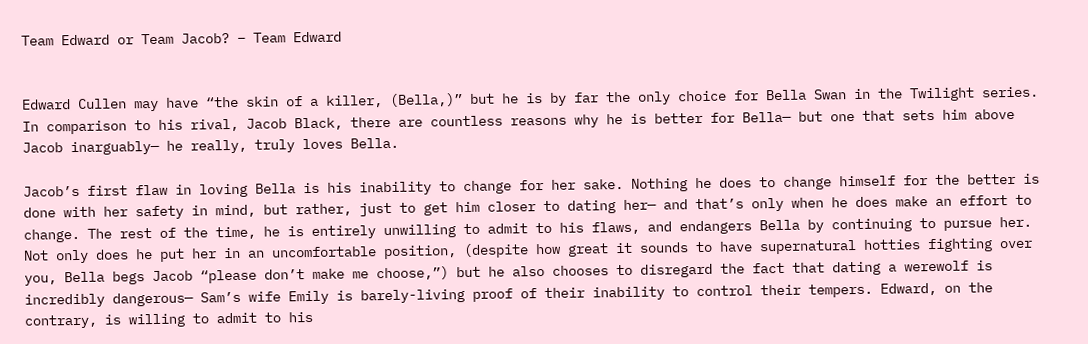Team Edward or Team Jacob? – Team Edward


Edward Cullen may have “the skin of a killer, (Bella,)” but he is by far the only choice for Bella Swan in the Twilight series. In comparison to his rival, Jacob Black, there are countless reasons why he is better for Bella— but one that sets him above Jacob inarguably— he really, truly loves Bella.

Jacob’s first flaw in loving Bella is his inability to change for her sake. Nothing he does to change himself for the better is done with her safety in mind, but rather, just to get him closer to dating her— and that’s only when he does make an effort to change. The rest of the time, he is entirely unwilling to admit to his flaws, and endangers Bella by continuing to pursue her. Not only does he put her in an uncomfortable position, (despite how great it sounds to have supernatural hotties fighting over you, Bella begs Jacob “please don’t make me choose,”) but he also chooses to disregard the fact that dating a werewolf is incredibly dangerous— Sam’s wife Emily is barely-living proof of their inability to control their tempers. Edward, on the contrary, is willing to admit to his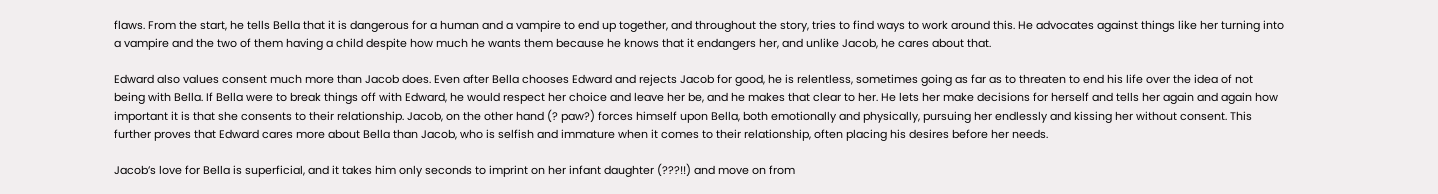flaws. From the start, he tells Bella that it is dangerous for a human and a vampire to end up together, and throughout the story, tries to find ways to work around this. He advocates against things like her turning into a vampire and the two of them having a child despite how much he wants them because he knows that it endangers her, and unlike Jacob, he cares about that.

Edward also values consent much more than Jacob does. Even after Bella chooses Edward and rejects Jacob for good, he is relentless, sometimes going as far as to threaten to end his life over the idea of not being with Bella. If Bella were to break things off with Edward, he would respect her choice and leave her be, and he makes that clear to her. He lets her make decisions for herself and tells her again and again how important it is that she consents to their relationship. Jacob, on the other hand (? paw?) forces himself upon Bella, both emotionally and physically, pursuing her endlessly and kissing her without consent. This further proves that Edward cares more about Bella than Jacob, who is selfish and immature when it comes to their relationship, often placing his desires before her needs.

Jacob’s love for Bella is superficial, and it takes him only seconds to imprint on her infant daughter (???!!) and move on from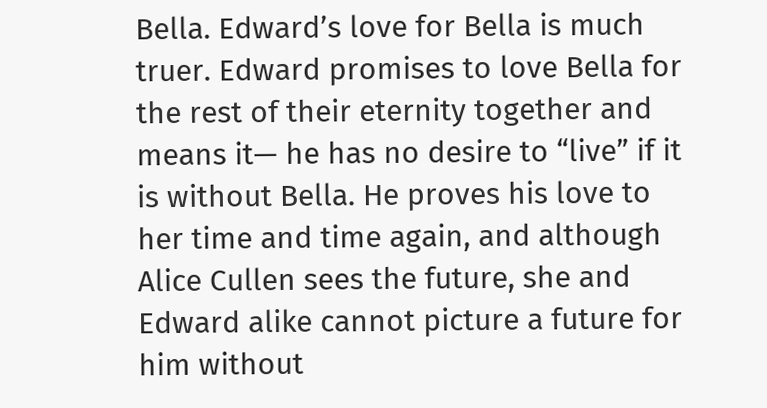Bella. Edward’s love for Bella is much truer. Edward promises to love Bella for the rest of their eternity together and means it— he has no desire to “live” if it is without Bella. He proves his love to her time and time again, and although Alice Cullen sees the future, she and Edward alike cannot picture a future for him without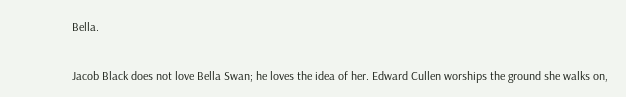Bella.

Jacob Black does not love Bella Swan; he loves the idea of her. Edward Cullen worships the ground she walks on,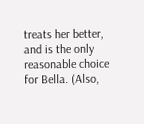treats her better, and is the only reasonable choice for Bella. (Also,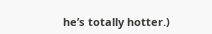he’s totally hotter.)